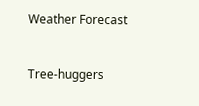Weather Forecast


Tree-huggers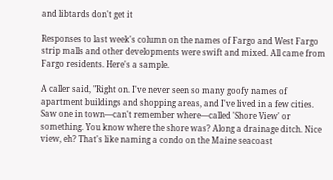and libtards don't get it

Responses to last week's column on the names of Fargo and West Fargo strip malls and other developments were swift and mixed. All came from Fargo residents. Here's a sample.

A caller said, "Right on. I've never seen so many goofy names of apartment buildings and shopping areas, and I've lived in a few cities. Saw one in town—can't remember where—called 'Shore View' or something. You know where the shore was? Along a drainage ditch. Nice view, eh? That's like naming a condo on the Maine seacoast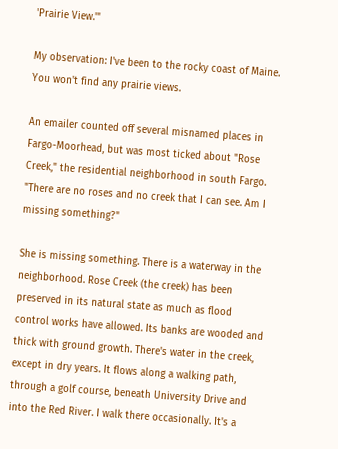'Prairie View.'"

My observation: I've been to the rocky coast of Maine. You won't find any prairie views.

An emailer counted off several misnamed places in Fargo-Moorhead, but was most ticked about "Rose Creek," the residential neighborhood in south Fargo. "There are no roses and no creek that I can see. Am I missing something?"

She is missing something. There is a waterway in the neighborhood. Rose Creek (the creek) has been preserved in its natural state as much as flood control works have allowed. Its banks are wooded and thick with ground growth. There's water in the creek, except in dry years. It flows along a walking path, through a golf course, beneath University Drive and into the Red River. I walk there occasionally. It's a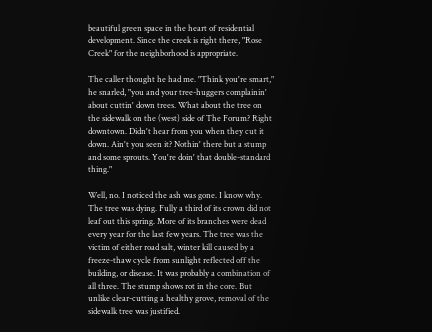beautiful green space in the heart of residential development. Since the creek is right there, "Rose Creek" for the neighborhood is appropriate.

The caller thought he had me. "Think you're smart," he snarled, "you and your tree-huggers complainin' about cuttin' down trees. What about the tree on the sidewalk on the (west) side of The Forum? Right downtown. Didn't hear from you when they cut it down. Ain't you seen it? Nothin' there but a stump and some sprouts. You're doin' that double-standard thing."

Well, no. I noticed the ash was gone. I know why. The tree was dying. Fully a third of its crown did not leaf out this spring. More of its branches were dead every year for the last few years. The tree was the victim of either road salt, winter kill caused by a freeze-thaw cycle from sunlight reflected off the building, or disease. It was probably a combination of all three. The stump shows rot in the core. But unlike clear-cutting a healthy grove, removal of the sidewalk tree was justified.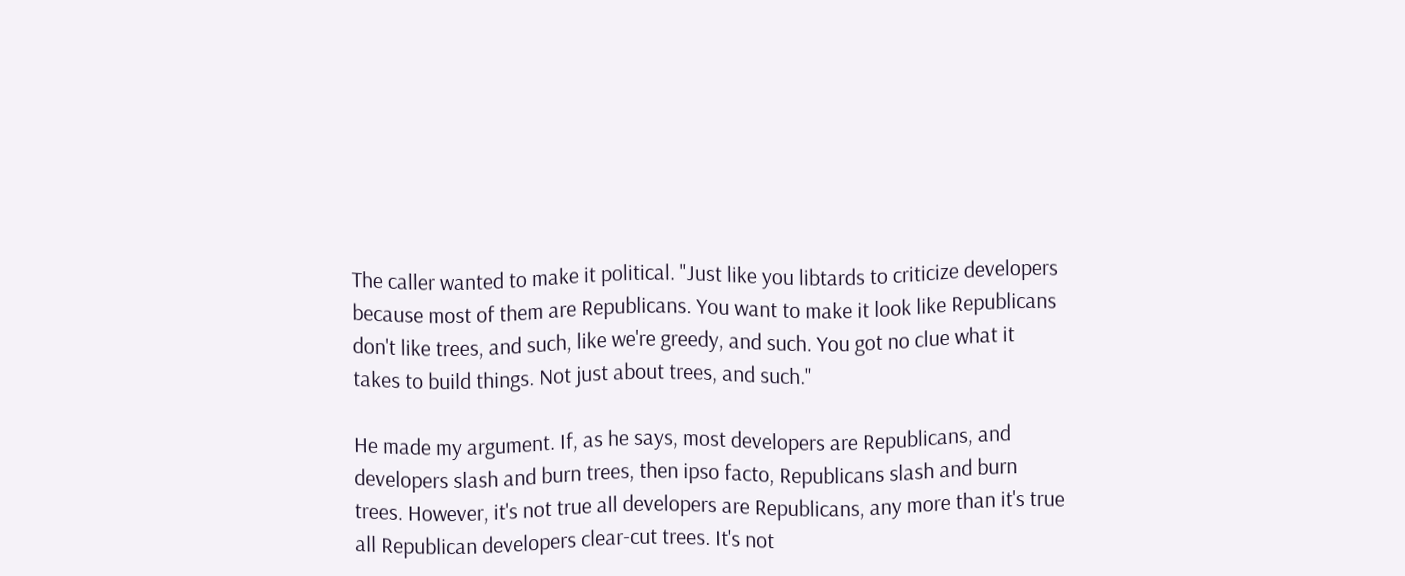The caller wanted to make it political. "Just like you libtards to criticize developers because most of them are Republicans. You want to make it look like Republicans don't like trees, and such, like we're greedy, and such. You got no clue what it takes to build things. Not just about trees, and such."

He made my argument. If, as he says, most developers are Republicans, and developers slash and burn trees, then ipso facto, Republicans slash and burn trees. However, it's not true all developers are Republicans, any more than it's true all Republican developers clear-cut trees. It's not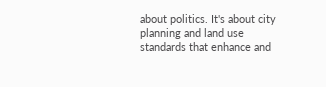about politics. It's about city planning and land use standards that enhance and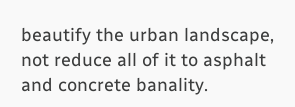beautify the urban landscape, not reduce all of it to asphalt and concrete banality.